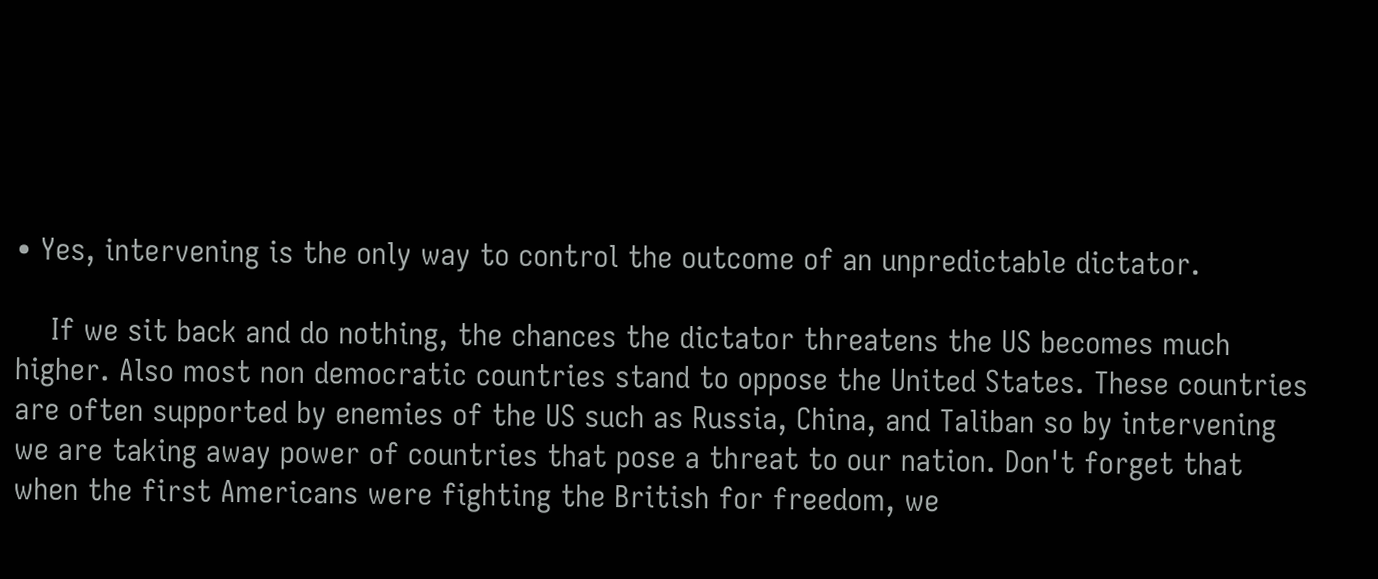• Yes, intervening is the only way to control the outcome of an unpredictable dictator.

    If we sit back and do nothing, the chances the dictator threatens the US becomes much higher. Also most non democratic countries stand to oppose the United States. These countries are often supported by enemies of the US such as Russia, China, and Taliban so by intervening we are taking away power of countries that pose a threat to our nation. Don't forget that when the first Americans were fighting the British for freedom, we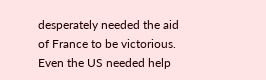desperately needed the aid of France to be victorious. Even the US needed help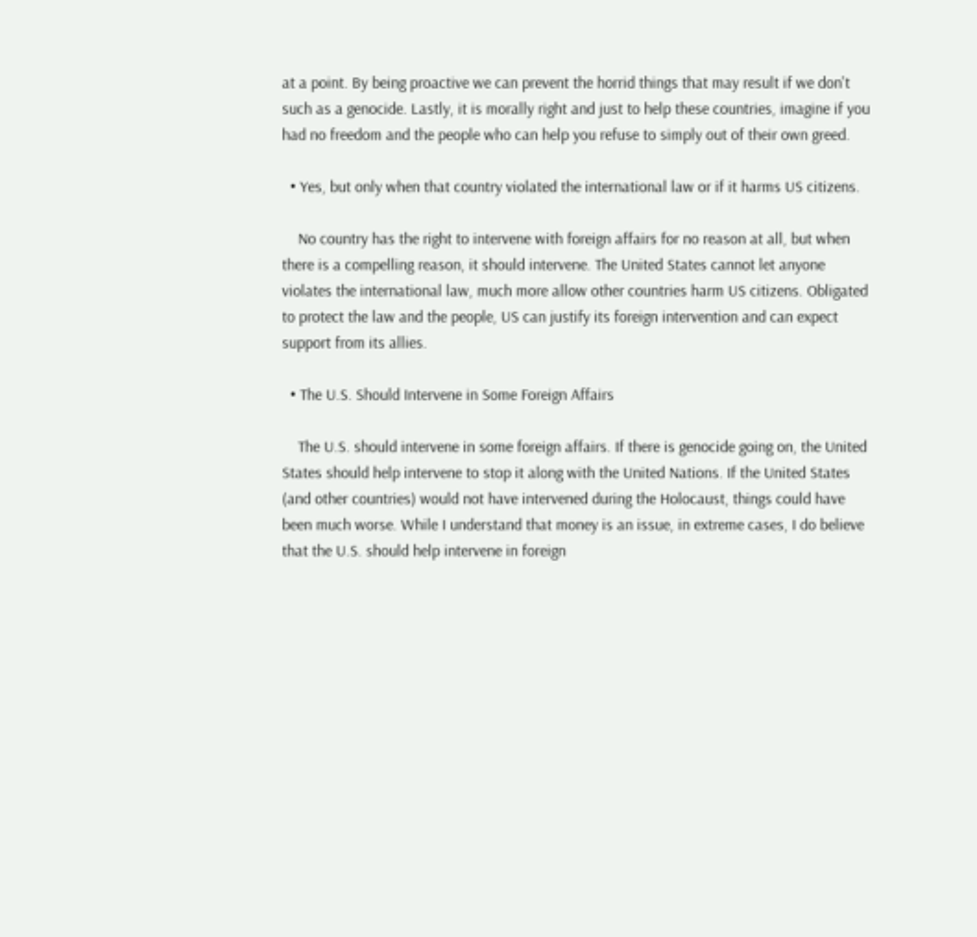at a point. By being proactive we can prevent the horrid things that may result if we don't such as a genocide. Lastly, it is morally right and just to help these countries, imagine if you had no freedom and the people who can help you refuse to simply out of their own greed.

  • Yes, but only when that country violated the international law or if it harms US citizens.

    No country has the right to intervene with foreign affairs for no reason at all, but when there is a compelling reason, it should intervene. The United States cannot let anyone violates the international law, much more allow other countries harm US citizens. Obligated to protect the law and the people, US can justify its foreign intervention and can expect support from its allies.

  • The U.S. Should Intervene in Some Foreign Affairs

    The U.S. should intervene in some foreign affairs. If there is genocide going on, the United States should help intervene to stop it along with the United Nations. If the United States (and other countries) would not have intervened during the Holocaust, things could have been much worse. While I understand that money is an issue, in extreme cases, I do believe that the U.S. should help intervene in foreign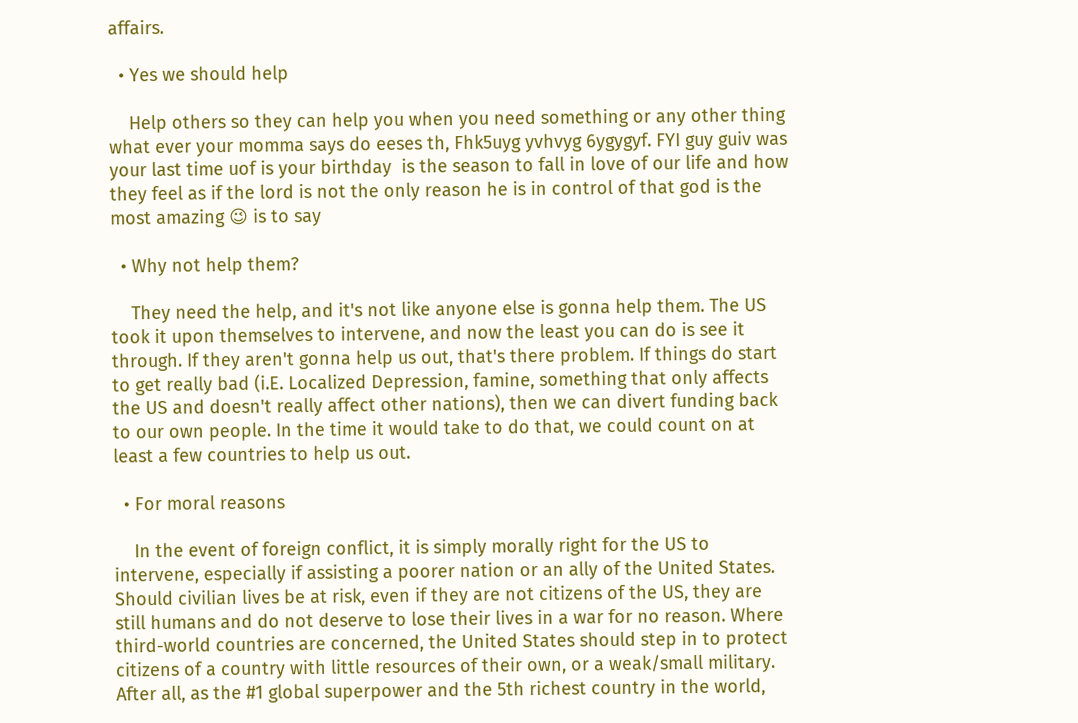affairs.

  • Yes we should help

    Help others so they can help you when you need something or any other thing what ever your momma says do eeses th, Fhk5uyg yvhvyg 6ygygyf. FYI guy guiv was your last time uof is your birthday  is the season to fall in love of our life and how they feel as if the lord is not the only reason he is in control of that god is the most amazing 😉 is to say

  • Why not help them?

    They need the help, and it's not like anyone else is gonna help them. The US took it upon themselves to intervene, and now the least you can do is see it through. If they aren't gonna help us out, that's there problem. If things do start to get really bad (i.E. Localized Depression, famine, something that only affects the US and doesn't really affect other nations), then we can divert funding back to our own people. In the time it would take to do that, we could count on at least a few countries to help us out.

  • For moral reasons

    In the event of foreign conflict, it is simply morally right for the US to intervene, especially if assisting a poorer nation or an ally of the United States. Should civilian lives be at risk, even if they are not citizens of the US, they are still humans and do not deserve to lose their lives in a war for no reason. Where third-world countries are concerned, the United States should step in to protect citizens of a country with little resources of their own, or a weak/small military. After all, as the #1 global superpower and the 5th richest country in the world,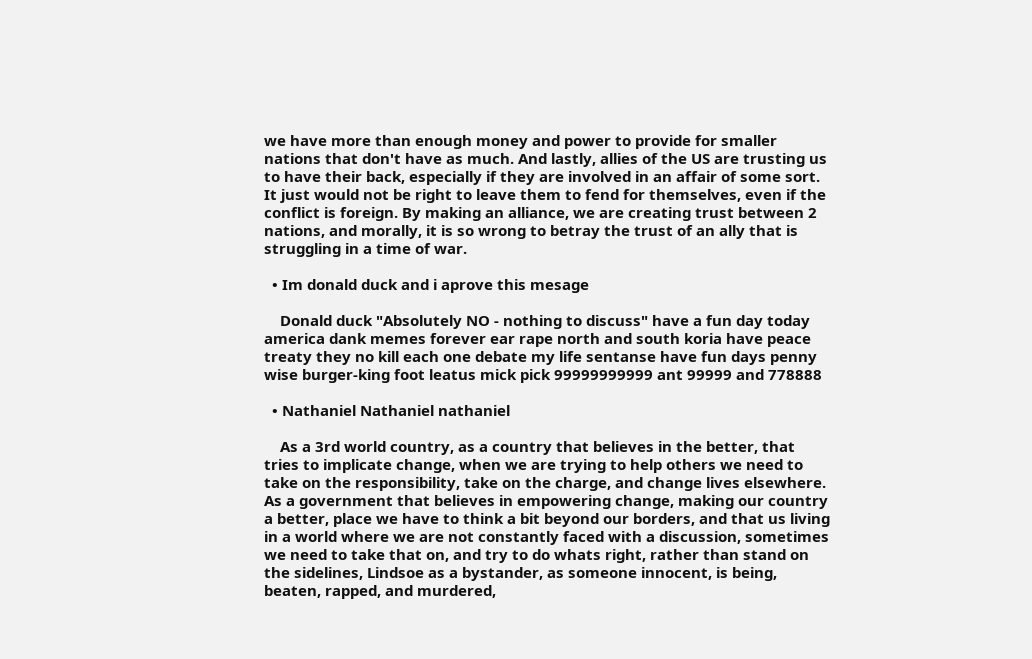we have more than enough money and power to provide for smaller nations that don't have as much. And lastly, allies of the US are trusting us to have their back, especially if they are involved in an affair of some sort. It just would not be right to leave them to fend for themselves, even if the conflict is foreign. By making an alliance, we are creating trust between 2 nations, and morally, it is so wrong to betray the trust of an ally that is struggling in a time of war.

  • Im donald duck and i aprove this mesage

    Donald duck "Absolutely NO - nothing to discuss" have a fun day today america dank memes forever ear rape north and south koria have peace treaty they no kill each one debate my life sentanse have fun days penny wise burger-king foot leatus mick pick 99999999999 ant 99999 and 778888

  • Nathaniel Nathaniel nathaniel

    As a 3rd world country, as a country that believes in the better, that tries to implicate change, when we are trying to help others we need to take on the responsibility, take on the charge, and change lives elsewhere. As a government that believes in empowering change, making our country a better, place we have to think a bit beyond our borders, and that us living in a world where we are not constantly faced with a discussion, sometimes we need to take that on, and try to do whats right, rather than stand on the sidelines, Lindsoe as a bystander, as someone innocent, is being, beaten, rapped, and murdered,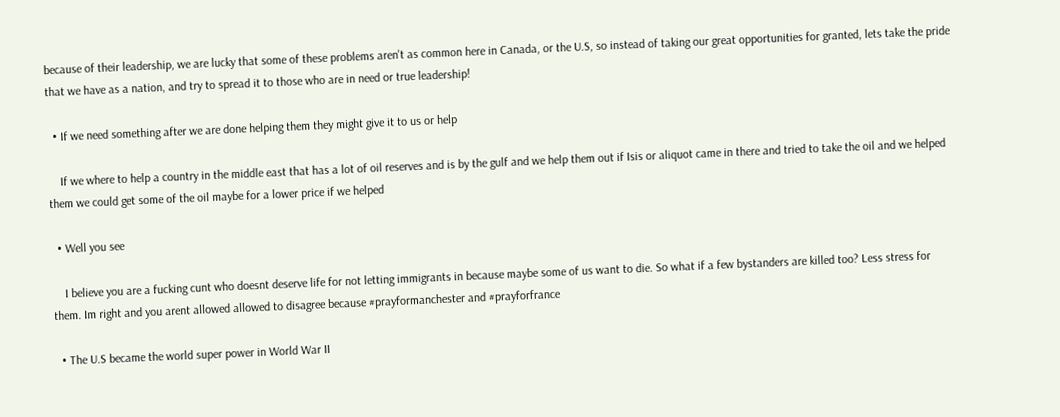because of their leadership, we are lucky that some of these problems aren't as common here in Canada, or the U.S, so instead of taking our great opportunities for granted, lets take the pride that we have as a nation, and try to spread it to those who are in need or true leadership!

  • If we need something after we are done helping them they might give it to us or help

    If we where to help a country in the middle east that has a lot of oil reserves and is by the gulf and we help them out if Isis or aliquot came in there and tried to take the oil and we helped them we could get some of the oil maybe for a lower price if we helped

  • Well you see

    I believe you are a fucking cunt who doesnt deserve life for not letting immigrants in because maybe some of us want to die. So what if a few bystanders are killed too? Less stress for them. Im right and you arent allowed allowed to disagree because #prayformanchester and #prayforfrance

  • The U.S became the world super power in World War II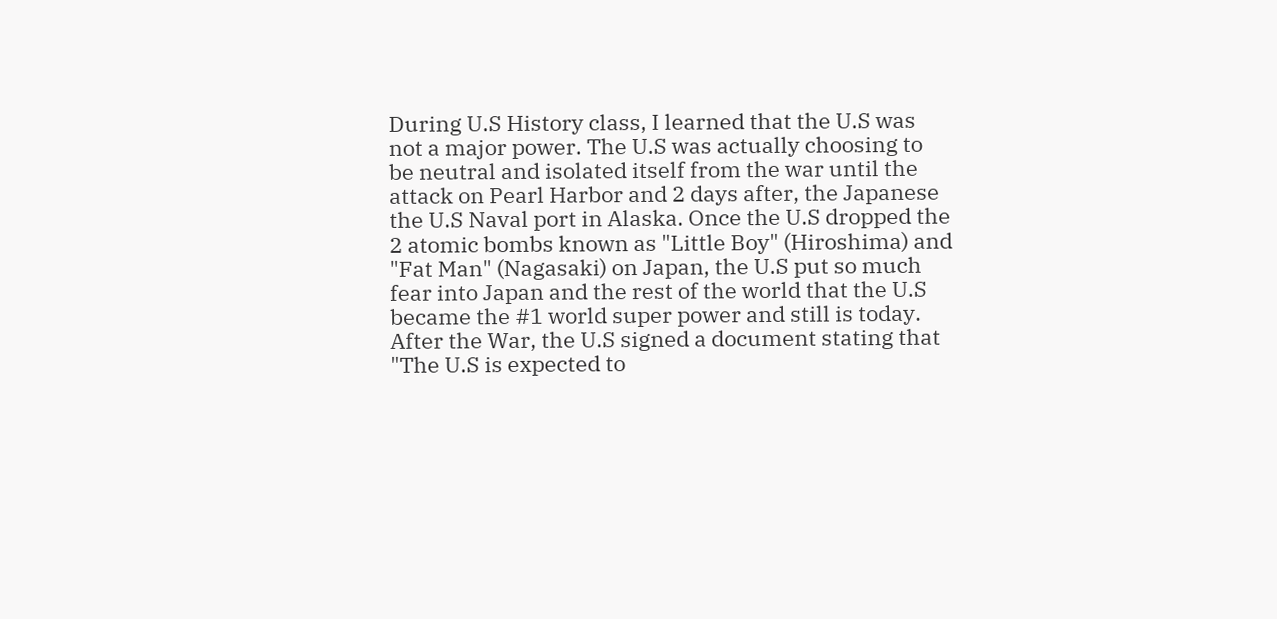During U.S History class, I learned that the U.S was not a major power. The U.S was actually choosing to be neutral and isolated itself from the war until the attack on Pearl Harbor and 2 days after, the Japanese the U.S Naval port in Alaska. Once the U.S dropped the 2 atomic bombs known as "Little Boy" (Hiroshima) and "Fat Man" (Nagasaki) on Japan, the U.S put so much fear into Japan and the rest of the world that the U.S became the #1 world super power and still is today. After the War, the U.S signed a document stating that "The U.S is expected to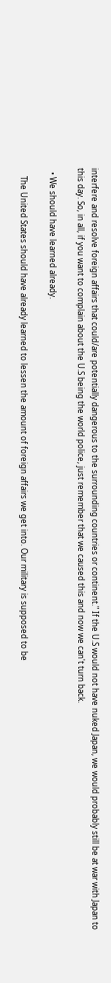interfere and resolve foreign affairs that could/are potentially dangerous to the surrounding countries or continent." If the U.S would not have nuked Japan, we would probably still be at war with Japan to this day. So, in all, if you want to complain about the U.S being the world police, just remember that we caused this and now we can't turn back.

  • We should have learned already.

    The United States should have already learned to lessen the amount of foreign affairs we get into. Our military is supposed to be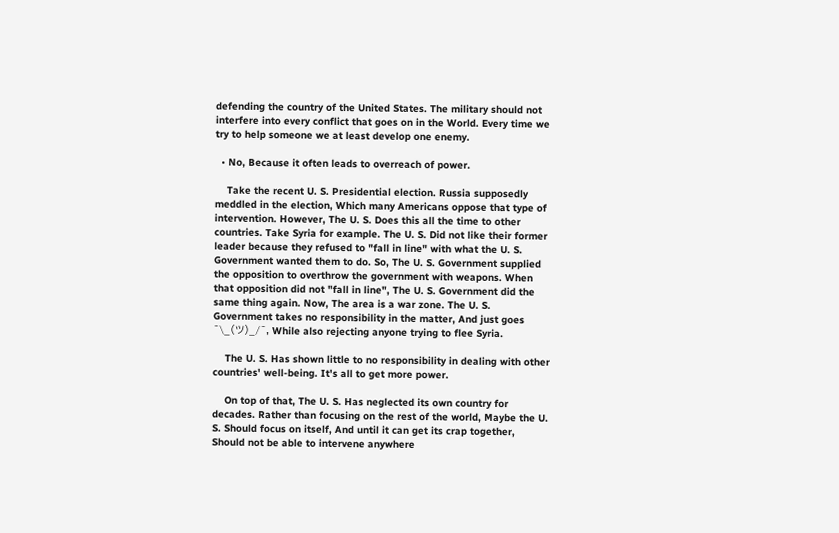defending the country of the United States. The military should not interfere into every conflict that goes on in the World. Every time we try to help someone we at least develop one enemy.

  • No, Because it often leads to overreach of power.

    Take the recent U. S. Presidential election. Russia supposedly meddled in the election, Which many Americans oppose that type of intervention. However, The U. S. Does this all the time to other countries. Take Syria for example. The U. S. Did not like their former leader because they refused to "fall in line" with what the U. S. Government wanted them to do. So, The U. S. Government supplied the opposition to overthrow the government with weapons. When that opposition did not "fall in line", The U. S. Government did the same thing again. Now, The area is a war zone. The U. S. Government takes no responsibility in the matter, And just goes ¯\_(ツ)_/¯, While also rejecting anyone trying to flee Syria.

    The U. S. Has shown little to no responsibility in dealing with other countries' well-being. It's all to get more power.

    On top of that, The U. S. Has neglected its own country for decades. Rather than focusing on the rest of the world, Maybe the U. S. Should focus on itself, And until it can get its crap together, Should not be able to intervene anywhere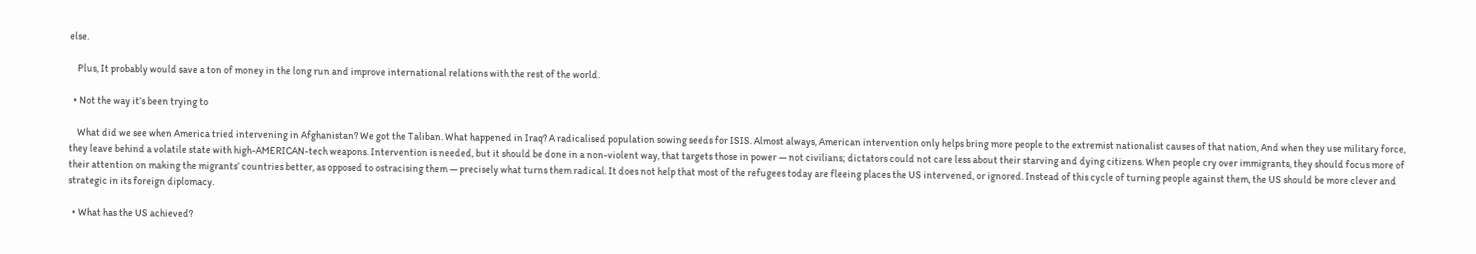else.

    Plus, It probably would save a ton of money in the long run and improve international relations with the rest of the world.

  • Not the way it’s been trying to

    What did we see when America tried intervening in Afghanistan? We got the Taliban. What happened in Iraq? A radicalised population sowing seeds for ISIS. Almost always, American intervention only helps bring more people to the extremist nationalist causes of that nation, And when they use military force, they leave behind a volatile state with high-AMERICAN-tech weapons. Intervention is needed, but it should be done in a non-violent way, that targets those in power — not civilians; dictators could not care less about their starving and dying citizens. When people cry over immigrants, they should focus more of their attention on making the migrants’ countries better, as opposed to ostracising them — precisely what turns them radical. It does not help that most of the refugees today are fleeing places the US intervened, or ignored. Instead of this cycle of turning people against them, the US should be more clever and strategic in its foreign diplomacy.

  • What has the US achieved?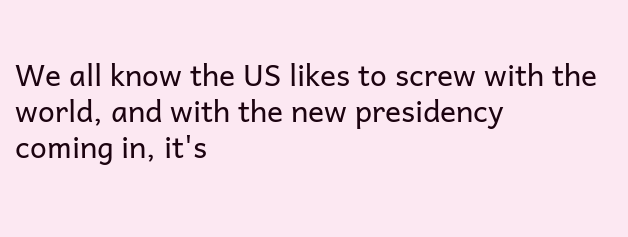We all know the US likes to screw with the world, and with the new presidency coming in, it's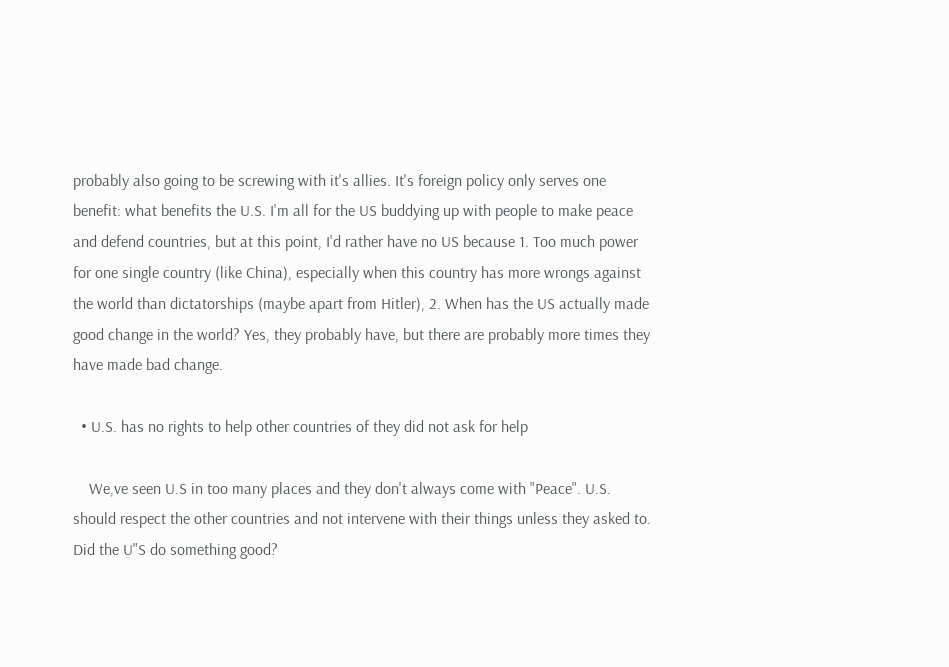probably also going to be screwing with it's allies. It's foreign policy only serves one benefit: what benefits the U.S. I'm all for the US buddying up with people to make peace and defend countries, but at this point, I'd rather have no US because 1. Too much power for one single country (like China), especially when this country has more wrongs against the world than dictatorships (maybe apart from Hitler), 2. When has the US actually made good change in the world? Yes, they probably have, but there are probably more times they have made bad change.

  • U.S. has no rights to help other countries of they did not ask for help

    We,ve seen U.S in too many places and they don't always come with "Peace". U.S. should respect the other countries and not intervene with their things unless they asked to. Did the U"S do something good?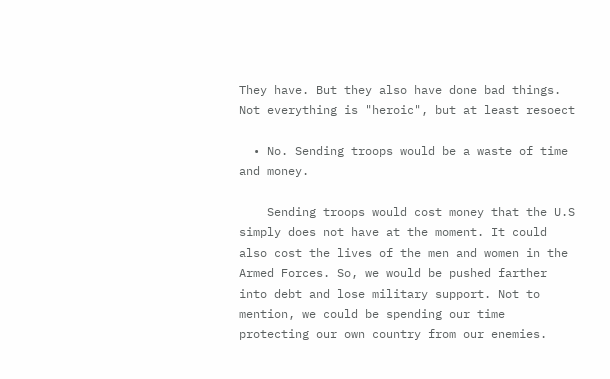They have. But they also have done bad things. Not everything is "heroic", but at least resoect

  • No. Sending troops would be a waste of time and money.

    Sending troops would cost money that the U.S simply does not have at the moment. It could also cost the lives of the men and women in the Armed Forces. So, we would be pushed farther into debt and lose military support. Not to mention, we could be spending our time protecting our own country from our enemies.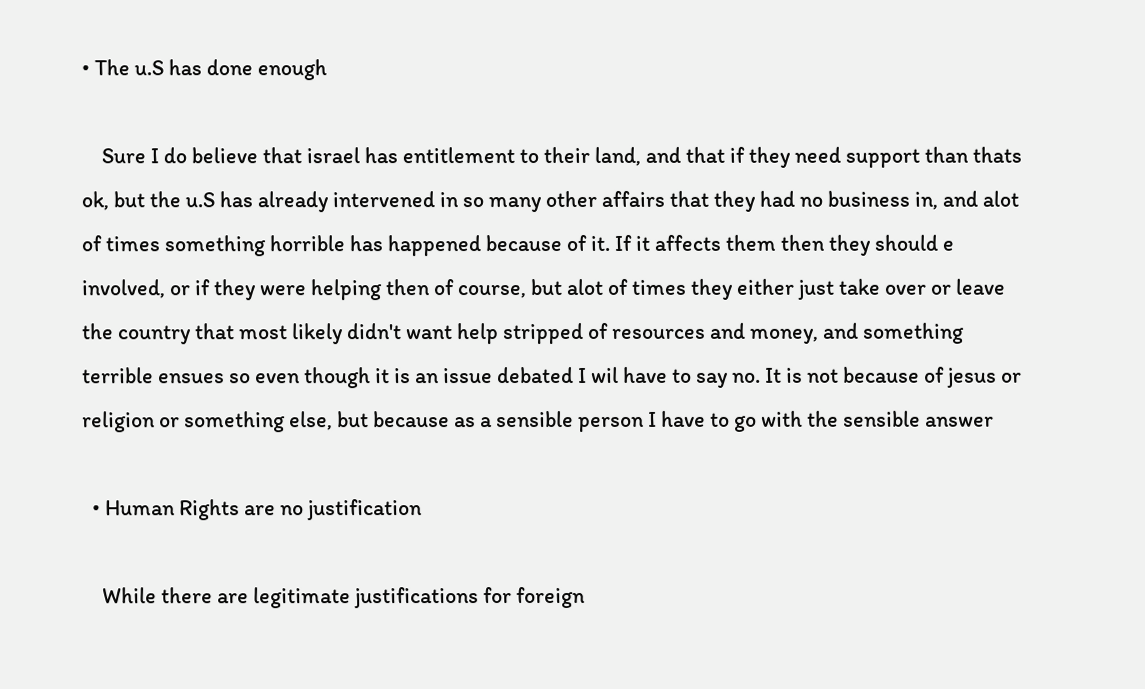• The u.S has done enough

    Sure I do believe that israel has entitlement to their land, and that if they need support than thats ok, but the u.S has already intervened in so many other affairs that they had no business in, and alot of times something horrible has happened because of it. If it affects them then they should e involved, or if they were helping then of course, but alot of times they either just take over or leave the country that most likely didn't want help stripped of resources and money, and something terrible ensues so even though it is an issue debated I wil have to say no. It is not because of jesus or religion or something else, but because as a sensible person I have to go with the sensible answer

  • Human Rights are no justification

    While there are legitimate justifications for foreign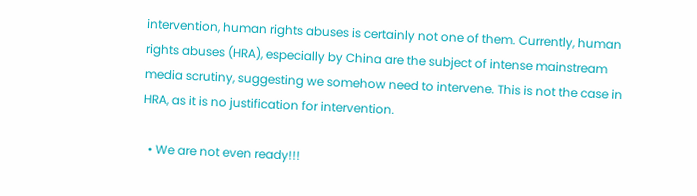intervention, human rights abuses is certainly not one of them. Currently, human rights abuses (HRA), especially by China are the subject of intense mainstream media scrutiny, suggesting we somehow need to intervene. This is not the case in HRA, as it is no justification for intervention.

  • We are not even ready!!!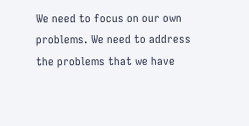We need to focus on our own problems. We need to address the problems that we have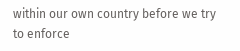within our own country before we try to enforce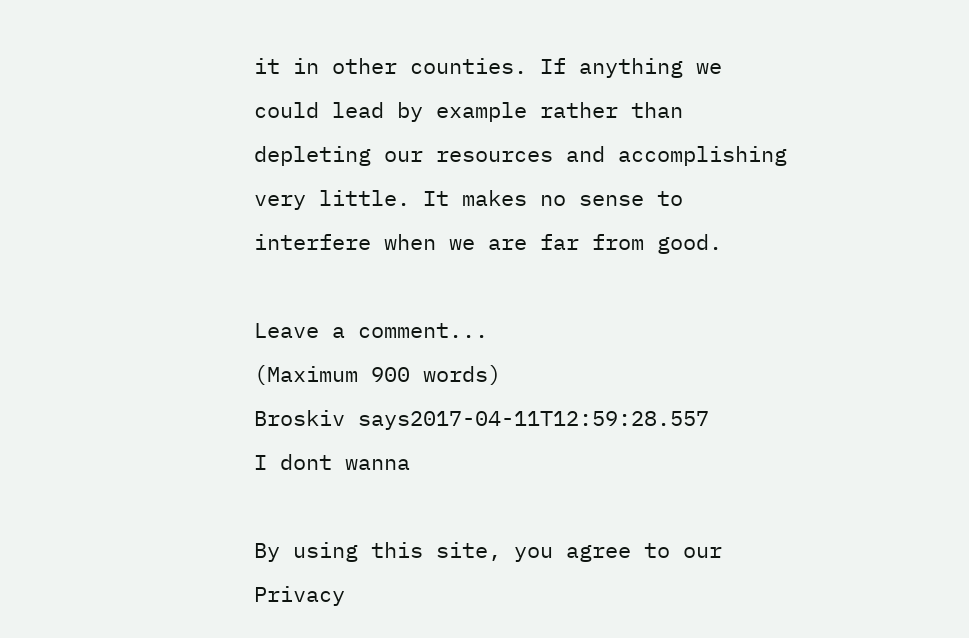it in other counties. If anything we could lead by example rather than depleting our resources and accomplishing very little. It makes no sense to interfere when we are far from good.

Leave a comment...
(Maximum 900 words)
Broskiv says2017-04-11T12:59:28.557
I dont wanna

By using this site, you agree to our Privacy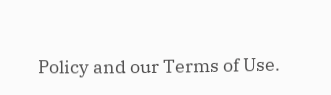Policy and our Terms of Use.